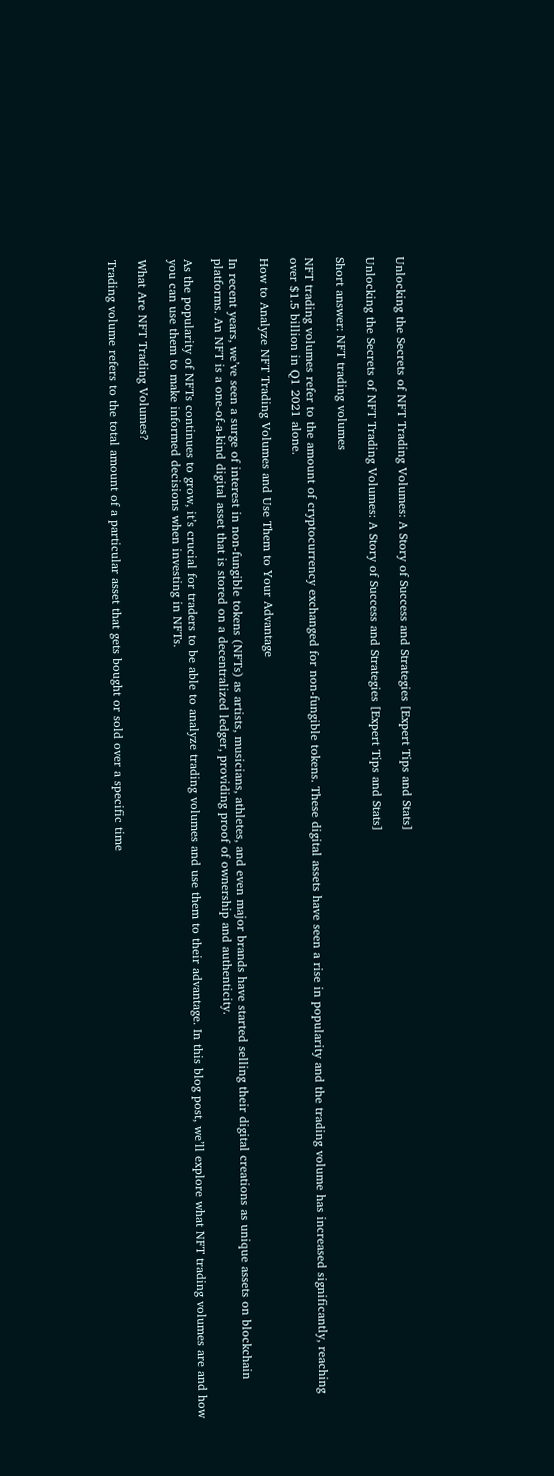Unlocking the Secrets of NFT Trading Volumes: A Story of Success and Strategies [Expert Tips and Stats]

Unlocking the Secrets of NFT Trading Volumes: A Story of Success and Strategies [Expert Tips and Stats]

Short answer: NFT trading volumes

NFT trading volumes refer to the amount of cryptocurrency exchanged for non-fungible tokens. These digital assets have seen a rise in popularity and the trading volume has increased significantly, reaching over $1.5 billion in Q1 2021 alone.

How to Analyze NFT Trading Volumes and Use Them to Your Advantage

In recent years, we’ve seen a surge of interest in non-fungible tokens (NFTs) as artists, musicians, athletes, and even major brands have started selling their digital creations as unique assets on blockchain platforms. An NFT is a one-of-a-kind digital asset that is stored on a decentralized ledger, providing proof of ownership and authenticity.

As the popularity of NFTs continues to grow, it’s crucial for traders to be able to analyze trading volumes and use them to their advantage. In this blog post, we’ll explore what NFT trading volumes are and how you can use them to make informed decisions when investing in NFTs.

What Are NFT Trading Volumes?

Trading volume refers to the total amount of a particular asset that gets bought or sold over a specific time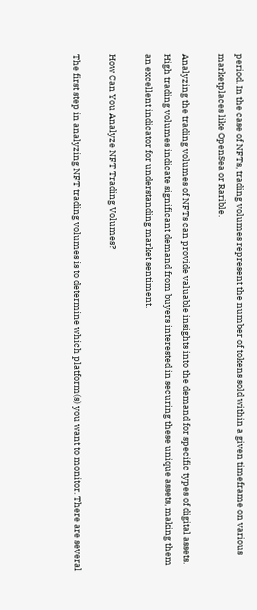period. In the case of NFTs, trading volumes represent the number of tokens sold within a given timeframe on various marketplaces like OpenSea or Rarible.

Analyzing the trading volumes of NFTs can provide valuable insights into the demand for specific types of digital assets. High trading volumes indicate significant demand from buyers interested in securing these unique assets, making them an excellent indicator for understanding market sentiment.

How Can You Analyze NFT Trading Volumes?

The first step in analyzing NFT trading volumes is to determine which platform(s) you want to monitor. There are several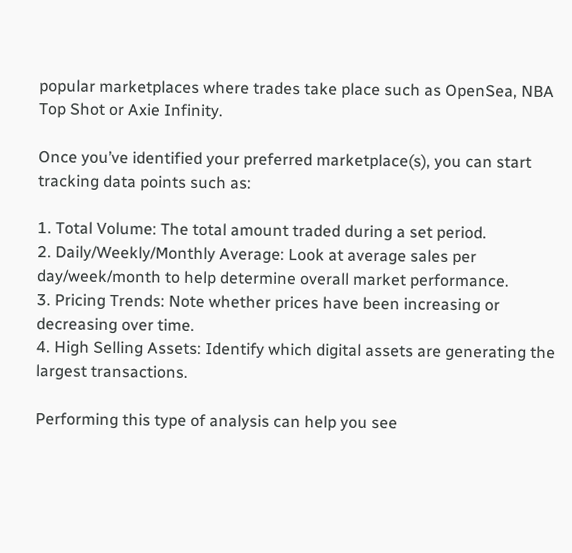popular marketplaces where trades take place such as OpenSea, NBA Top Shot or Axie Infinity.

Once you’ve identified your preferred marketplace(s), you can start tracking data points such as:

1. Total Volume: The total amount traded during a set period.
2. Daily/Weekly/Monthly Average: Look at average sales per day/week/month to help determine overall market performance.
3. Pricing Trends: Note whether prices have been increasing or decreasing over time.
4. High Selling Assets: Identify which digital assets are generating the largest transactions.

Performing this type of analysis can help you see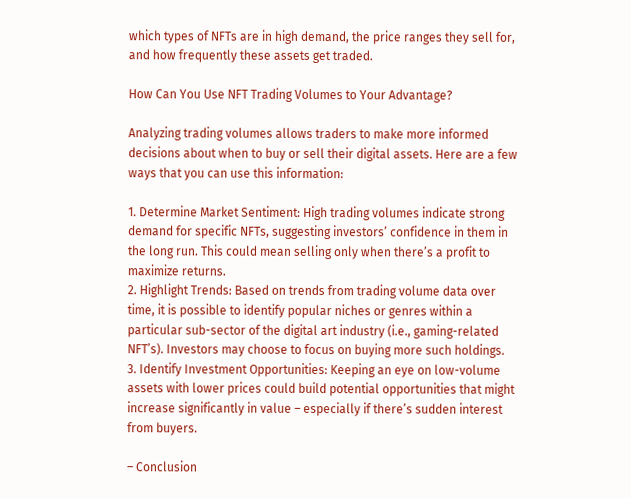which types of NFTs are in high demand, the price ranges they sell for, and how frequently these assets get traded.

How Can You Use NFT Trading Volumes to Your Advantage?

Analyzing trading volumes allows traders to make more informed decisions about when to buy or sell their digital assets. Here are a few ways that you can use this information:

1. Determine Market Sentiment: High trading volumes indicate strong demand for specific NFTs, suggesting investors’ confidence in them in the long run. This could mean selling only when there’s a profit to maximize returns.
2. Highlight Trends: Based on trends from trading volume data over time, it is possible to identify popular niches or genres within a particular sub-sector of the digital art industry (i.e., gaming-related NFT’s). Investors may choose to focus on buying more such holdings.
3. Identify Investment Opportunities: Keeping an eye on low-volume assets with lower prices could build potential opportunities that might increase significantly in value – especially if there’s sudden interest from buyers.

– Conclusion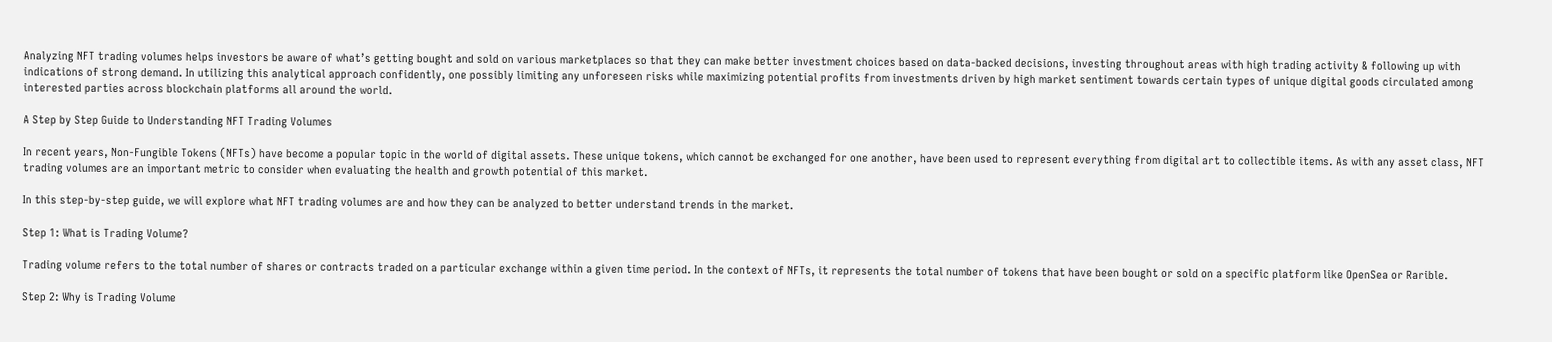Analyzing NFT trading volumes helps investors be aware of what’s getting bought and sold on various marketplaces so that they can make better investment choices based on data-backed decisions, investing throughout areas with high trading activity & following up with indications of strong demand. In utilizing this analytical approach confidently, one possibly limiting any unforeseen risks while maximizing potential profits from investments driven by high market sentiment towards certain types of unique digital goods circulated among interested parties across blockchain platforms all around the world.

A Step by Step Guide to Understanding NFT Trading Volumes

In recent years, Non-Fungible Tokens (NFTs) have become a popular topic in the world of digital assets. These unique tokens, which cannot be exchanged for one another, have been used to represent everything from digital art to collectible items. As with any asset class, NFT trading volumes are an important metric to consider when evaluating the health and growth potential of this market.

In this step-by-step guide, we will explore what NFT trading volumes are and how they can be analyzed to better understand trends in the market.

Step 1: What is Trading Volume?

Trading volume refers to the total number of shares or contracts traded on a particular exchange within a given time period. In the context of NFTs, it represents the total number of tokens that have been bought or sold on a specific platform like OpenSea or Rarible.

Step 2: Why is Trading Volume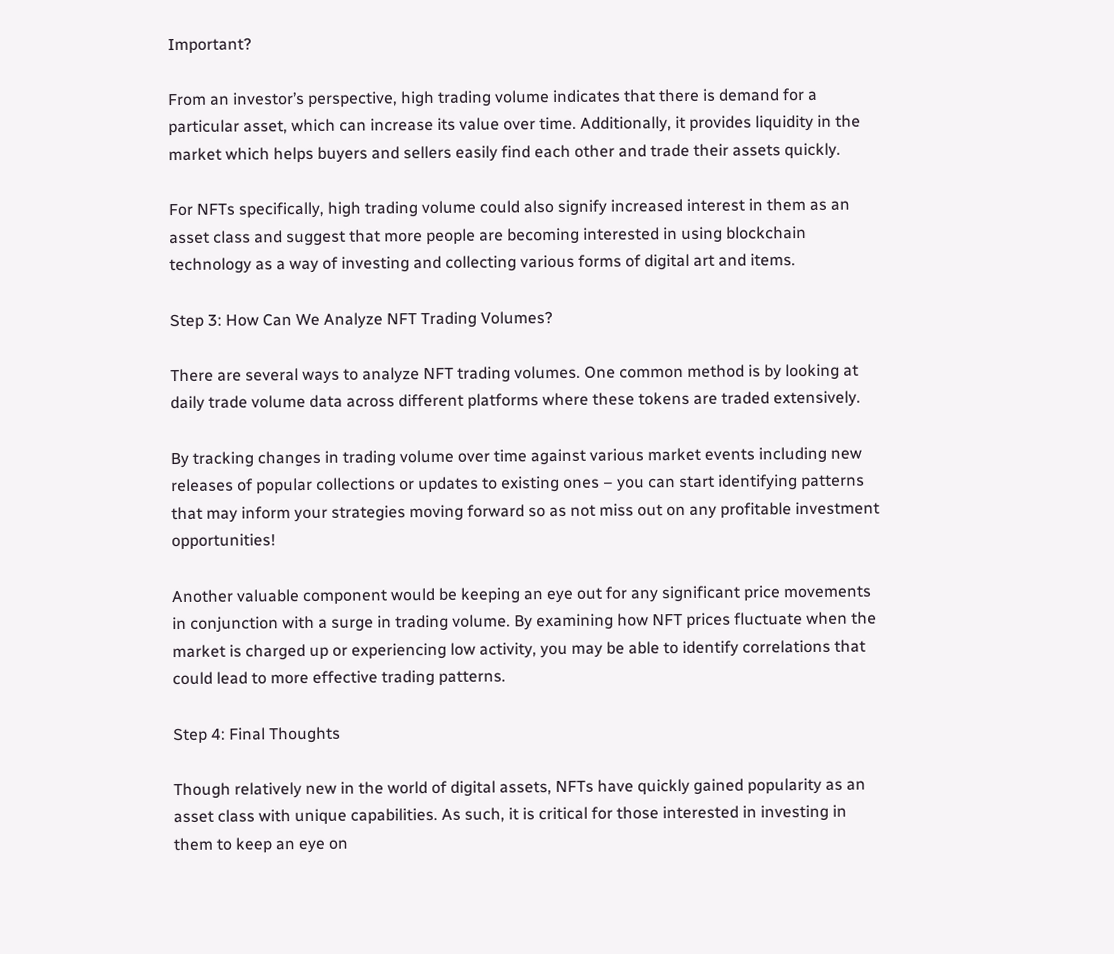Important?

From an investor’s perspective, high trading volume indicates that there is demand for a particular asset, which can increase its value over time. Additionally, it provides liquidity in the market which helps buyers and sellers easily find each other and trade their assets quickly.

For NFTs specifically, high trading volume could also signify increased interest in them as an asset class and suggest that more people are becoming interested in using blockchain technology as a way of investing and collecting various forms of digital art and items.

Step 3: How Can We Analyze NFT Trading Volumes?

There are several ways to analyze NFT trading volumes. One common method is by looking at daily trade volume data across different platforms where these tokens are traded extensively.

By tracking changes in trading volume over time against various market events including new releases of popular collections or updates to existing ones – you can start identifying patterns that may inform your strategies moving forward so as not miss out on any profitable investment opportunities!

Another valuable component would be keeping an eye out for any significant price movements in conjunction with a surge in trading volume. By examining how NFT prices fluctuate when the market is charged up or experiencing low activity, you may be able to identify correlations that could lead to more effective trading patterns.

Step 4: Final Thoughts

Though relatively new in the world of digital assets, NFTs have quickly gained popularity as an asset class with unique capabilities. As such, it is critical for those interested in investing in them to keep an eye on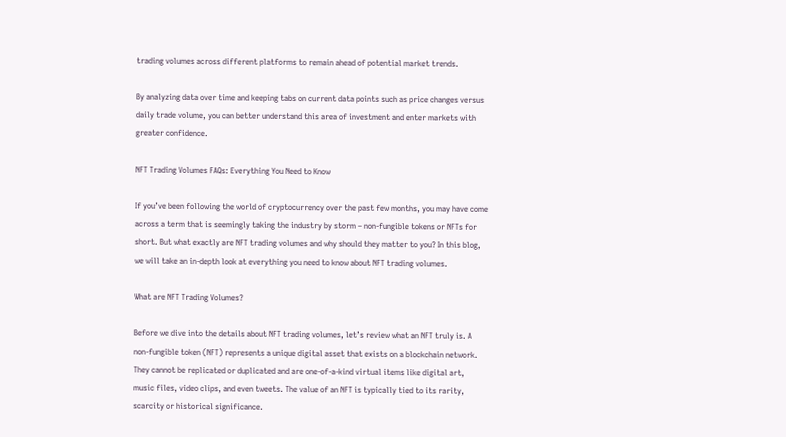trading volumes across different platforms to remain ahead of potential market trends.

By analyzing data over time and keeping tabs on current data points such as price changes versus daily trade volume, you can better understand this area of investment and enter markets with greater confidence.

NFT Trading Volumes FAQs: Everything You Need to Know

If you’ve been following the world of cryptocurrency over the past few months, you may have come across a term that is seemingly taking the industry by storm – non-fungible tokens or NFTs for short. But what exactly are NFT trading volumes and why should they matter to you? In this blog, we will take an in-depth look at everything you need to know about NFT trading volumes.

What are NFT Trading Volumes?

Before we dive into the details about NFT trading volumes, let’s review what an NFT truly is. A non-fungible token (NFT) represents a unique digital asset that exists on a blockchain network. They cannot be replicated or duplicated and are one-of-a-kind virtual items like digital art, music files, video clips, and even tweets. The value of an NFT is typically tied to its rarity, scarcity or historical significance.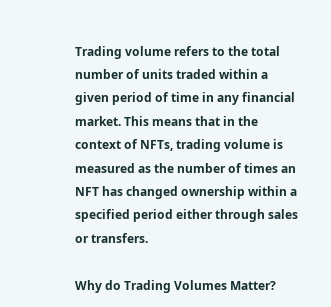Trading volume refers to the total number of units traded within a given period of time in any financial market. This means that in the context of NFTs, trading volume is measured as the number of times an NFT has changed ownership within a specified period either through sales or transfers.

Why do Trading Volumes Matter?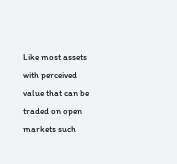Like most assets with perceived value that can be traded on open markets such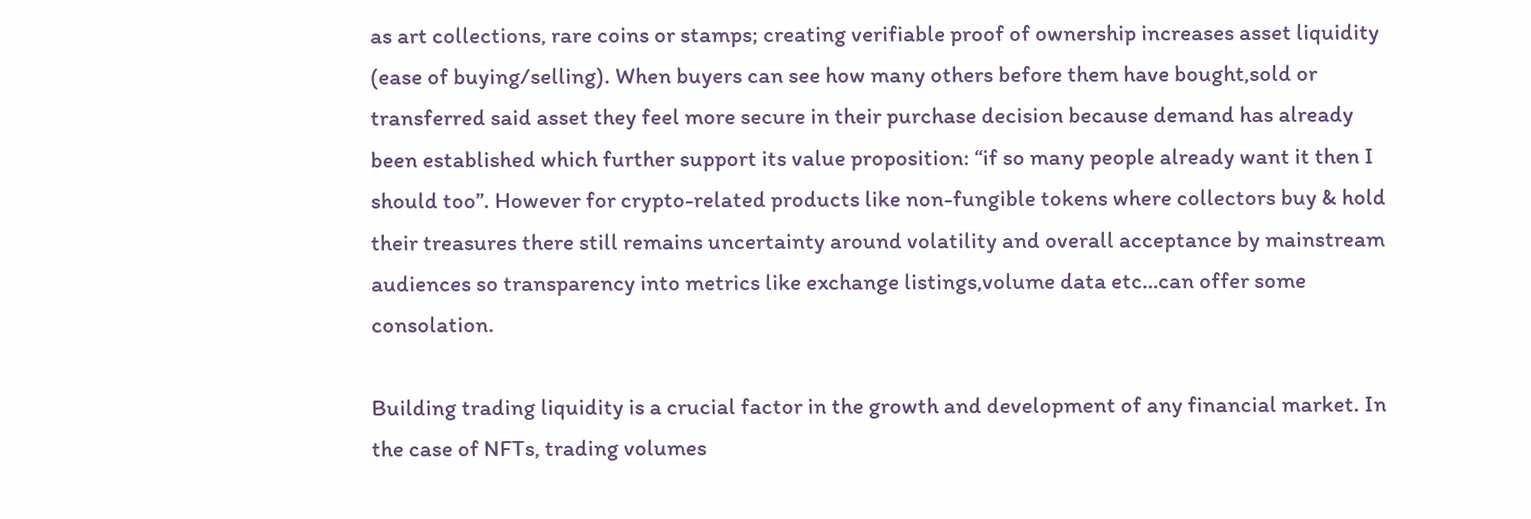as art collections, rare coins or stamps; creating verifiable proof of ownership increases asset liquidity (ease of buying/selling). When buyers can see how many others before them have bought,sold or transferred said asset they feel more secure in their purchase decision because demand has already been established which further support its value proposition: “if so many people already want it then I should too”. However for crypto-related products like non-fungible tokens where collectors buy & hold their treasures there still remains uncertainty around volatility and overall acceptance by mainstream audiences so transparency into metrics like exchange listings,volume data etc…can offer some consolation.

Building trading liquidity is a crucial factor in the growth and development of any financial market. In the case of NFTs, trading volumes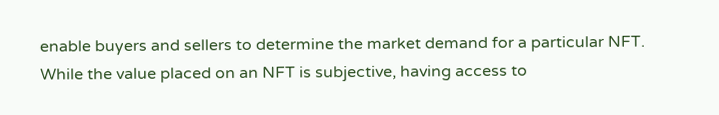enable buyers and sellers to determine the market demand for a particular NFT. While the value placed on an NFT is subjective, having access to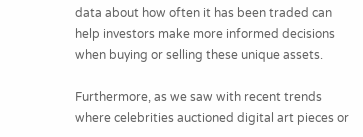data about how often it has been traded can help investors make more informed decisions when buying or selling these unique assets.

Furthermore, as we saw with recent trends where celebrities auctioned digital art pieces or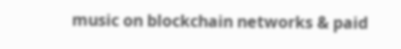music on blockchain networks & paid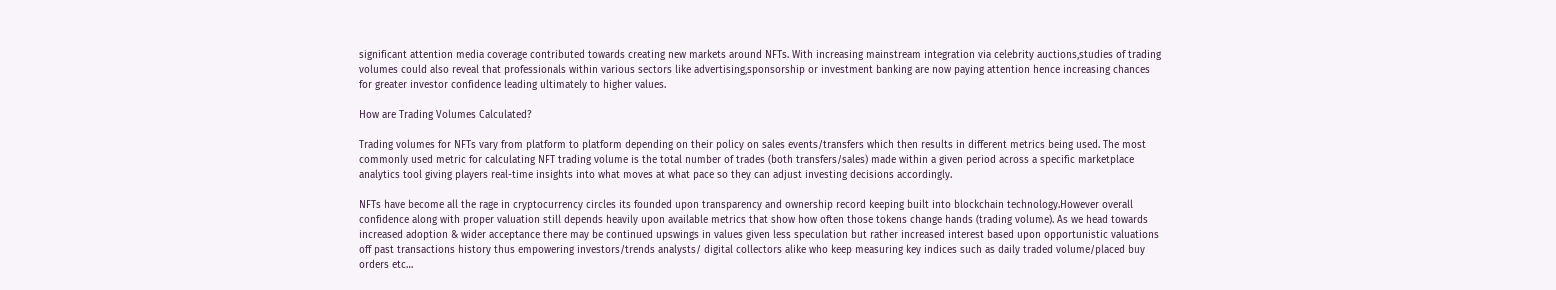significant attention media coverage contributed towards creating new markets around NFTs. With increasing mainstream integration via celebrity auctions,studies of trading volumes could also reveal that professionals within various sectors like advertising,sponsorship or investment banking are now paying attention hence increasing chances for greater investor confidence leading ultimately to higher values.

How are Trading Volumes Calculated?

Trading volumes for NFTs vary from platform to platform depending on their policy on sales events/transfers which then results in different metrics being used. The most commonly used metric for calculating NFT trading volume is the total number of trades (both transfers/sales) made within a given period across a specific marketplace analytics tool giving players real-time insights into what moves at what pace so they can adjust investing decisions accordingly.

NFTs have become all the rage in cryptocurrency circles its founded upon transparency and ownership record keeping built into blockchain technology.However overall confidence along with proper valuation still depends heavily upon available metrics that show how often those tokens change hands (trading volume). As we head towards increased adoption & wider acceptance there may be continued upswings in values given less speculation but rather increased interest based upon opportunistic valuations off past transactions history thus empowering investors/trends analysts/ digital collectors alike who keep measuring key indices such as daily traded volume/placed buy orders etc…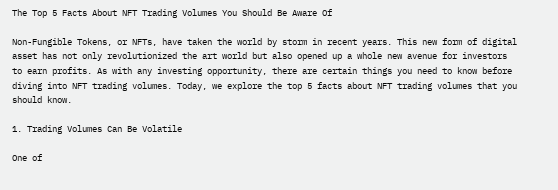The Top 5 Facts About NFT Trading Volumes You Should Be Aware Of

Non-Fungible Tokens, or NFTs, have taken the world by storm in recent years. This new form of digital asset has not only revolutionized the art world but also opened up a whole new avenue for investors to earn profits. As with any investing opportunity, there are certain things you need to know before diving into NFT trading volumes. Today, we explore the top 5 facts about NFT trading volumes that you should know.

1. Trading Volumes Can Be Volatile

One of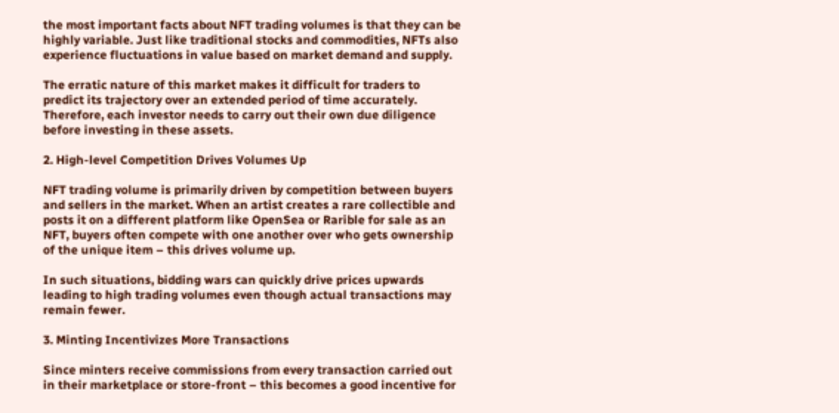the most important facts about NFT trading volumes is that they can be highly variable. Just like traditional stocks and commodities, NFTs also experience fluctuations in value based on market demand and supply.

The erratic nature of this market makes it difficult for traders to predict its trajectory over an extended period of time accurately. Therefore, each investor needs to carry out their own due diligence before investing in these assets.

2. High-level Competition Drives Volumes Up

NFT trading volume is primarily driven by competition between buyers and sellers in the market. When an artist creates a rare collectible and posts it on a different platform like OpenSea or Rarible for sale as an NFT, buyers often compete with one another over who gets ownership of the unique item – this drives volume up.

In such situations, bidding wars can quickly drive prices upwards leading to high trading volumes even though actual transactions may remain fewer.

3. Minting Incentivizes More Transactions

Since minters receive commissions from every transaction carried out in their marketplace or store-front – this becomes a good incentive for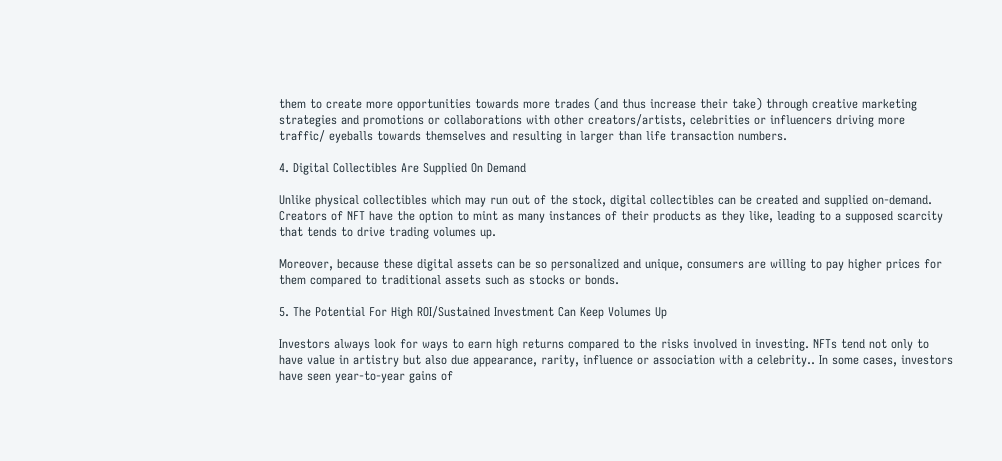them to create more opportunities towards more trades (and thus increase their take) through creative marketing strategies and promotions or collaborations with other creators/artists, celebrities or influencers driving more traffic/ eyeballs towards themselves and resulting in larger than life transaction numbers.

4. Digital Collectibles Are Supplied On Demand

Unlike physical collectibles which may run out of the stock, digital collectibles can be created and supplied on-demand. Creators of NFT have the option to mint as many instances of their products as they like, leading to a supposed scarcity that tends to drive trading volumes up.

Moreover, because these digital assets can be so personalized and unique, consumers are willing to pay higher prices for them compared to traditional assets such as stocks or bonds.

5. The Potential For High ROI/Sustained Investment Can Keep Volumes Up

Investors always look for ways to earn high returns compared to the risks involved in investing. NFTs tend not only to have value in artistry but also due appearance, rarity, influence or association with a celebrity.. In some cases, investors have seen year-to-year gains of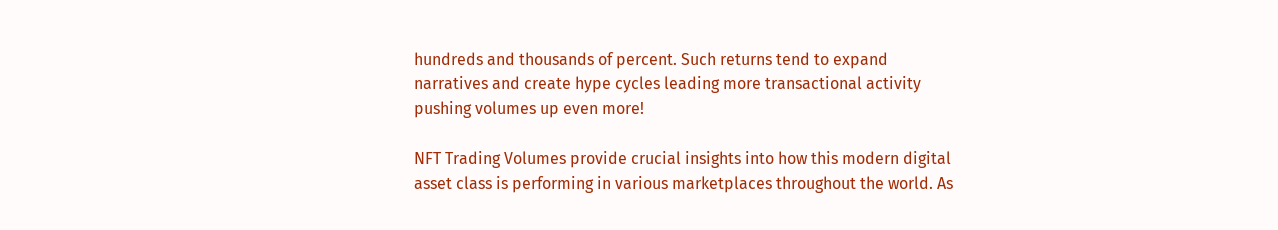hundreds and thousands of percent. Such returns tend to expand narratives and create hype cycles leading more transactional activity pushing volumes up even more!

NFT Trading Volumes provide crucial insights into how this modern digital asset class is performing in various marketplaces throughout the world. As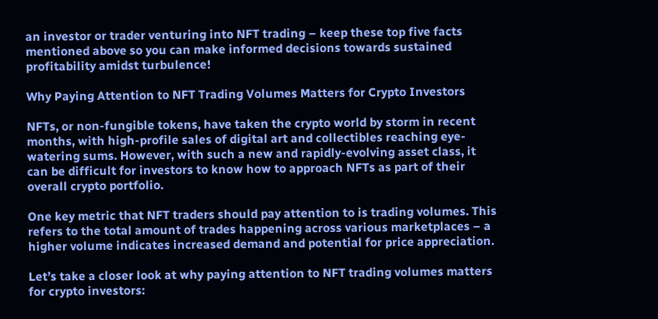an investor or trader venturing into NFT trading – keep these top five facts mentioned above so you can make informed decisions towards sustained profitability amidst turbulence!

Why Paying Attention to NFT Trading Volumes Matters for Crypto Investors

NFTs, or non-fungible tokens, have taken the crypto world by storm in recent months, with high-profile sales of digital art and collectibles reaching eye-watering sums. However, with such a new and rapidly-evolving asset class, it can be difficult for investors to know how to approach NFTs as part of their overall crypto portfolio.

One key metric that NFT traders should pay attention to is trading volumes. This refers to the total amount of trades happening across various marketplaces – a higher volume indicates increased demand and potential for price appreciation.

Let’s take a closer look at why paying attention to NFT trading volumes matters for crypto investors: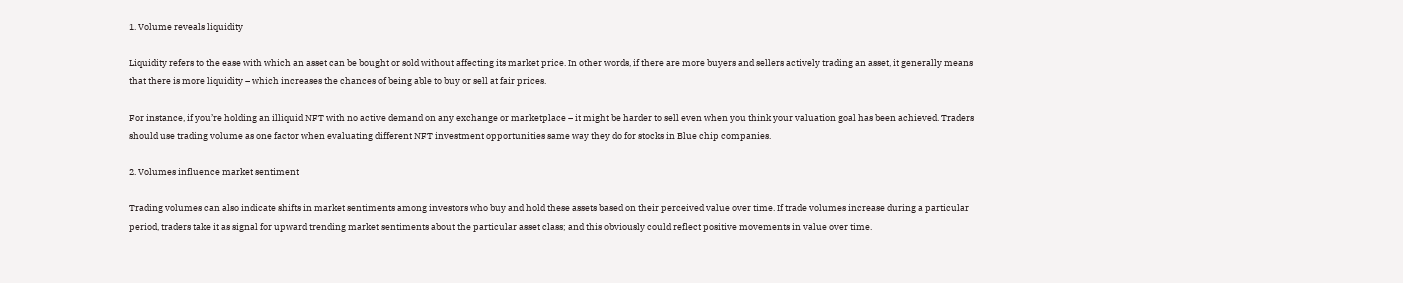1. Volume reveals liquidity

Liquidity refers to the ease with which an asset can be bought or sold without affecting its market price. In other words, if there are more buyers and sellers actively trading an asset, it generally means that there is more liquidity – which increases the chances of being able to buy or sell at fair prices.

For instance, if you’re holding an illiquid NFT with no active demand on any exchange or marketplace – it might be harder to sell even when you think your valuation goal has been achieved. Traders should use trading volume as one factor when evaluating different NFT investment opportunities same way they do for stocks in Blue chip companies.

2. Volumes influence market sentiment

Trading volumes can also indicate shifts in market sentiments among investors who buy and hold these assets based on their perceived value over time. If trade volumes increase during a particular period, traders take it as signal for upward trending market sentiments about the particular asset class; and this obviously could reflect positive movements in value over time.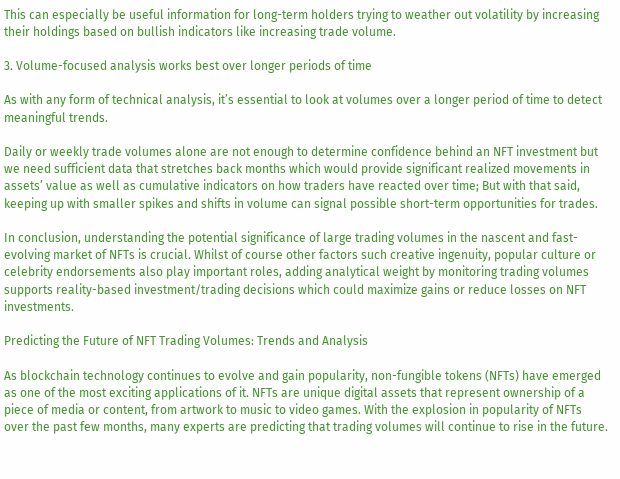This can especially be useful information for long-term holders trying to weather out volatility by increasing their holdings based on bullish indicators like increasing trade volume.

3. Volume-focused analysis works best over longer periods of time

As with any form of technical analysis, it’s essential to look at volumes over a longer period of time to detect meaningful trends.

Daily or weekly trade volumes alone are not enough to determine confidence behind an NFT investment but we need sufficient data that stretches back months which would provide significant realized movements in assets’ value as well as cumulative indicators on how traders have reacted over time; But with that said, keeping up with smaller spikes and shifts in volume can signal possible short-term opportunities for trades.

In conclusion, understanding the potential significance of large trading volumes in the nascent and fast-evolving market of NFTs is crucial. Whilst of course other factors such creative ingenuity, popular culture or celebrity endorsements also play important roles, adding analytical weight by monitoring trading volumes supports reality-based investment/trading decisions which could maximize gains or reduce losses on NFT investments.

Predicting the Future of NFT Trading Volumes: Trends and Analysis

As blockchain technology continues to evolve and gain popularity, non-fungible tokens (NFTs) have emerged as one of the most exciting applications of it. NFTs are unique digital assets that represent ownership of a piece of media or content, from artwork to music to video games. With the explosion in popularity of NFTs over the past few months, many experts are predicting that trading volumes will continue to rise in the future.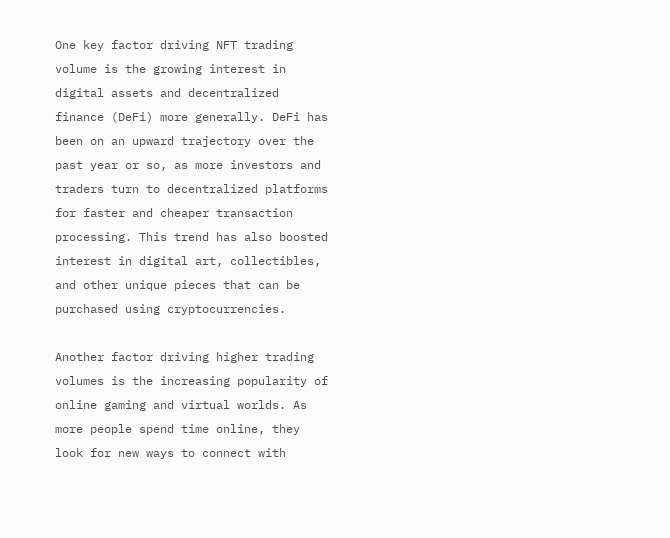One key factor driving NFT trading volume is the growing interest in digital assets and decentralized finance (DeFi) more generally. DeFi has been on an upward trajectory over the past year or so, as more investors and traders turn to decentralized platforms for faster and cheaper transaction processing. This trend has also boosted interest in digital art, collectibles, and other unique pieces that can be purchased using cryptocurrencies.

Another factor driving higher trading volumes is the increasing popularity of online gaming and virtual worlds. As more people spend time online, they look for new ways to connect with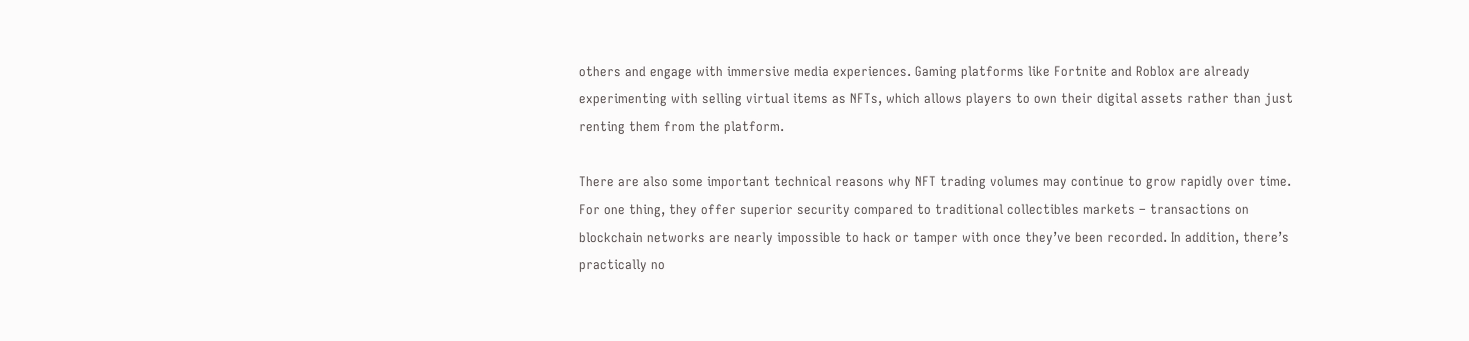others and engage with immersive media experiences. Gaming platforms like Fortnite and Roblox are already experimenting with selling virtual items as NFTs, which allows players to own their digital assets rather than just renting them from the platform.

There are also some important technical reasons why NFT trading volumes may continue to grow rapidly over time. For one thing, they offer superior security compared to traditional collectibles markets – transactions on blockchain networks are nearly impossible to hack or tamper with once they’ve been recorded. In addition, there’s practically no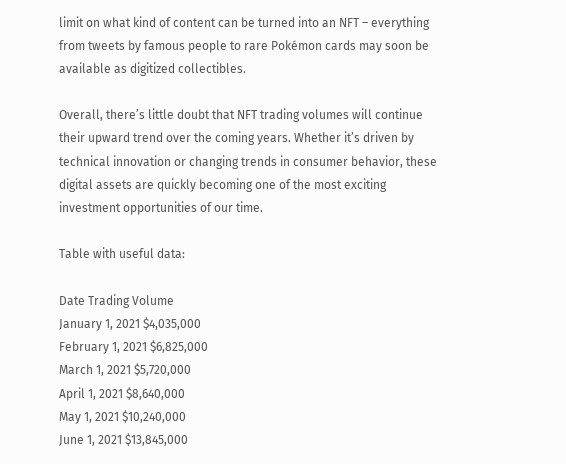limit on what kind of content can be turned into an NFT – everything from tweets by famous people to rare Pokémon cards may soon be available as digitized collectibles.

Overall, there’s little doubt that NFT trading volumes will continue their upward trend over the coming years. Whether it’s driven by technical innovation or changing trends in consumer behavior, these digital assets are quickly becoming one of the most exciting investment opportunities of our time.

Table with useful data:

Date Trading Volume
January 1, 2021 $4,035,000
February 1, 2021 $6,825,000
March 1, 2021 $5,720,000
April 1, 2021 $8,640,000
May 1, 2021 $10,240,000
June 1, 2021 $13,845,000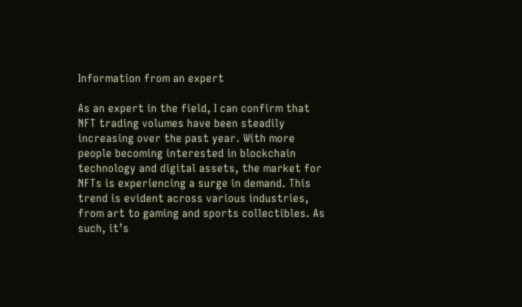Information from an expert

As an expert in the field, I can confirm that NFT trading volumes have been steadily increasing over the past year. With more people becoming interested in blockchain technology and digital assets, the market for NFTs is experiencing a surge in demand. This trend is evident across various industries, from art to gaming and sports collectibles. As such, it’s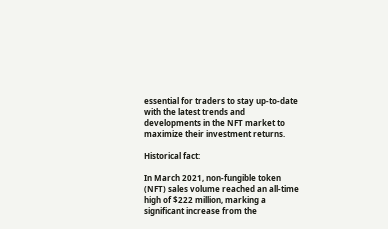essential for traders to stay up-to-date with the latest trends and developments in the NFT market to maximize their investment returns.

Historical fact:

In March 2021, non-fungible token (NFT) sales volume reached an all-time high of $222 million, marking a significant increase from the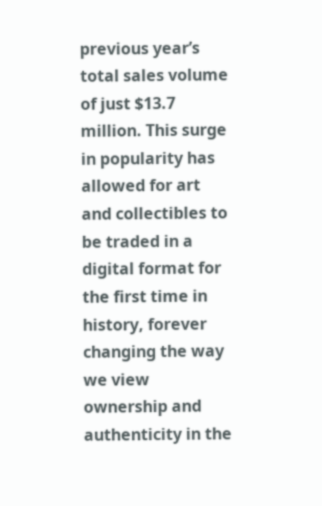previous year’s total sales volume of just $13.7 million. This surge in popularity has allowed for art and collectibles to be traded in a digital format for the first time in history, forever changing the way we view ownership and authenticity in the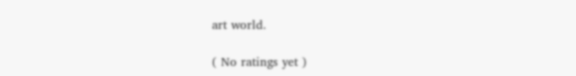art world.

( No ratings yet )